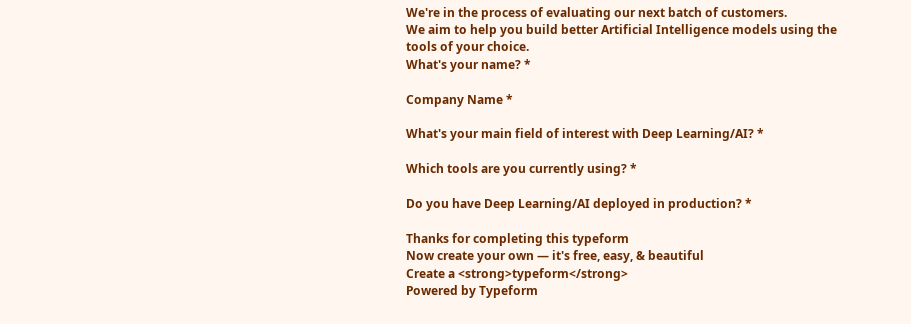We're in the process of evaluating our next batch of customers.
We aim to help you build better Artificial Intelligence models using the tools of your choice.
What's your name? *

Company Name *

What's your main field of interest with Deep Learning/AI? *

Which tools are you currently using? *

Do you have Deep Learning/AI deployed in production? *

Thanks for completing this typeform
Now create your own — it's free, easy, & beautiful
Create a <strong>typeform</strong>
Powered by Typeform